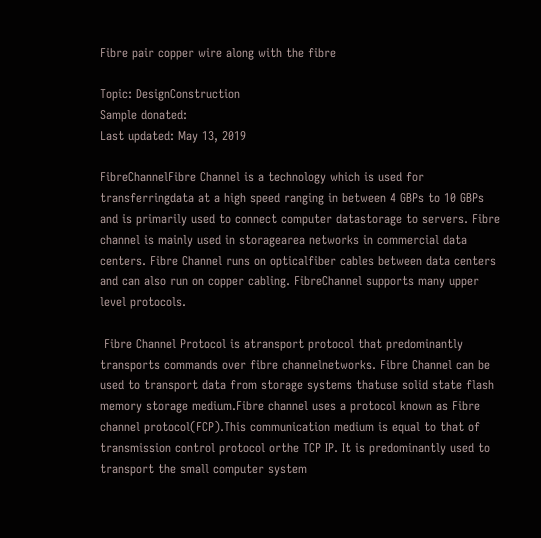Fibre pair copper wire along with the fibre

Topic: DesignConstruction
Sample donated:
Last updated: May 13, 2019

FibreChannelFibre Channel is a technology which is used for transferringdata at a high speed ranging in between 4 GBPs to 10 GBPs and is primarily used to connect computer datastorage to servers. Fibre channel is mainly used in storagearea networks in commercial data centers. Fibre Channel runs on opticalfiber cables between data centers and can also run on copper cabling. FibreChannel supports many upper level protocols.

 Fibre Channel Protocol is atransport protocol that predominantly transports commands over fibre channelnetworks. Fibre Channel can be used to transport data from storage systems thatuse solid state flash memory storage medium.Fibre channel uses a protocol known as Fibre channel protocol(FCP).This communication medium is equal to that of transmission control protocol orthe TCP IP. It is predominantly used to transport the small computer system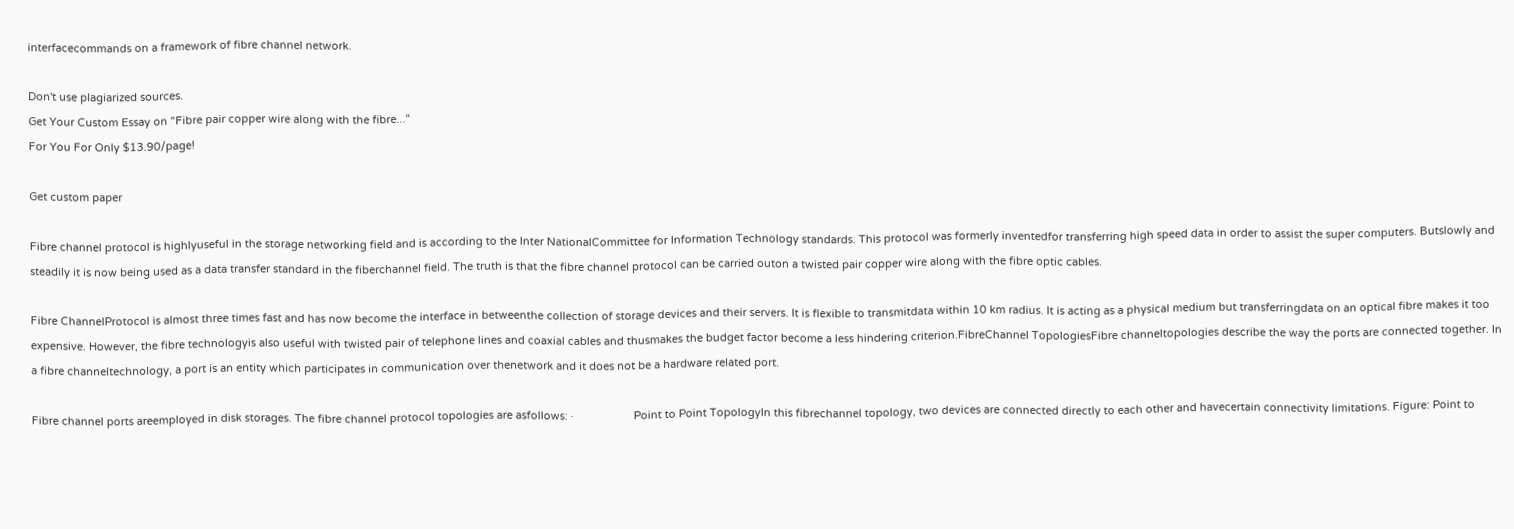interfacecommands on a framework of fibre channel network.

Don't use plagiarized sources.
Get Your Custom Essay on "Fibre pair copper wire along with the fibre..."
For You For Only $13.90/page!

Get custom paper

Fibre channel protocol is highlyuseful in the storage networking field and is according to the Inter NationalCommittee for Information Technology standards. This protocol was formerly inventedfor transferring high speed data in order to assist the super computers. Butslowly and steadily it is now being used as a data transfer standard in the fiberchannel field. The truth is that the fibre channel protocol can be carried outon a twisted pair copper wire along with the fibre optic cables.

Fibre ChannelProtocol is almost three times fast and has now become the interface in betweenthe collection of storage devices and their servers. It is flexible to transmitdata within 10 km radius. It is acting as a physical medium but transferringdata on an optical fibre makes it too expensive. However, the fibre technologyis also useful with twisted pair of telephone lines and coaxial cables and thusmakes the budget factor become a less hindering criterion.FibreChannel TopologiesFibre channeltopologies describe the way the ports are connected together. In a fibre channeltechnology, a port is an entity which participates in communication over thenetwork and it does not be a hardware related port.

Fibre channel ports areemployed in disk storages. The fibre channel protocol topologies are asfollows: ·                    Point to Point TopologyIn this fibrechannel topology, two devices are connected directly to each other and havecertain connectivity limitations. Figure: Point to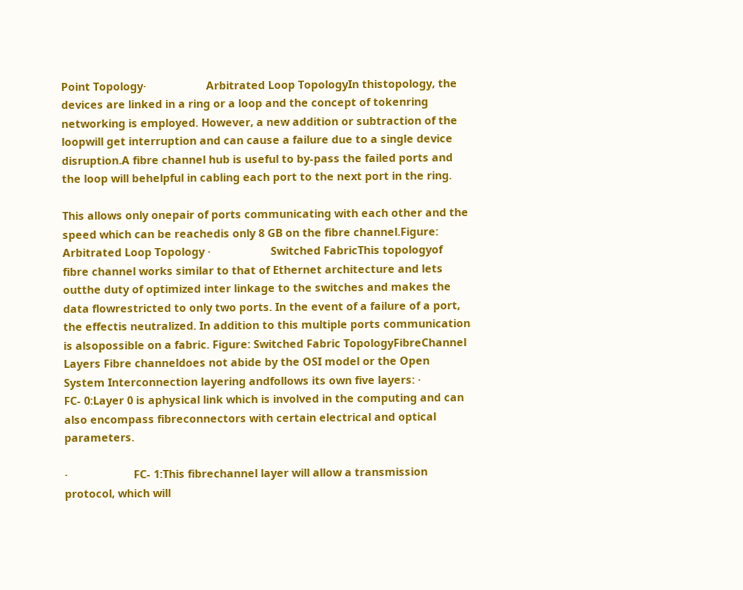Point Topology·                    Arbitrated Loop TopologyIn thistopology, the devices are linked in a ring or a loop and the concept of tokenring networking is employed. However, a new addition or subtraction of the loopwill get interruption and can cause a failure due to a single device disruption.A fibre channel hub is useful to by-pass the failed ports and the loop will behelpful in cabling each port to the next port in the ring.

This allows only onepair of ports communicating with each other and the speed which can be reachedis only 8 GB on the fibre channel.Figure: Arbitrated Loop Topology ·                    Switched FabricThis topologyof fibre channel works similar to that of Ethernet architecture and lets outthe duty of optimized inter linkage to the switches and makes the data flowrestricted to only two ports. In the event of a failure of a port, the effectis neutralized. In addition to this multiple ports communication is alsopossible on a fabric. Figure: Switched Fabric TopologyFibreChannel Layers Fibre channeldoes not abide by the OSI model or the Open System Interconnection layering andfollows its own five layers: ·                    FC- 0:Layer 0 is aphysical link which is involved in the computing and can also encompass fibreconnectors with certain electrical and optical parameters.

·                      FC- 1:This fibrechannel layer will allow a transmission protocol, which will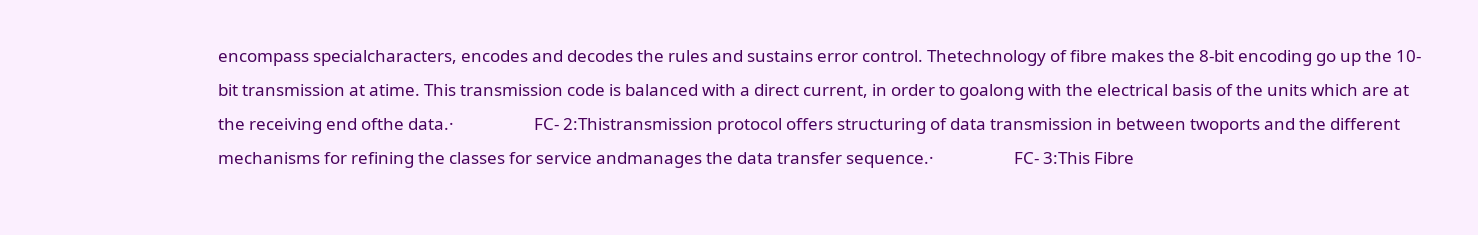encompass specialcharacters, encodes and decodes the rules and sustains error control. Thetechnology of fibre makes the 8-bit encoding go up the 10-bit transmission at atime. This transmission code is balanced with a direct current, in order to goalong with the electrical basis of the units which are at the receiving end ofthe data.·                    FC- 2:Thistransmission protocol offers structuring of data transmission in between twoports and the different mechanisms for refining the classes for service andmanages the data transfer sequence.·                    FC- 3:This Fibre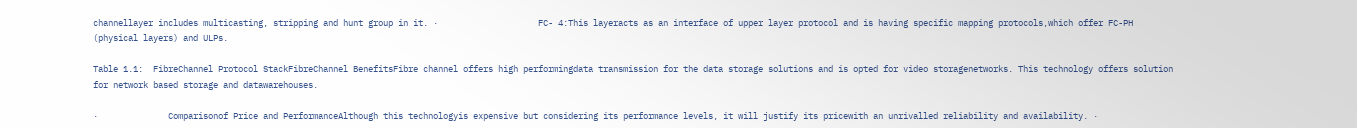channellayer includes multicasting, stripping and hunt group in it. ·                    FC- 4:This layeracts as an interface of upper layer protocol and is having specific mapping protocols,which offer FC-PH (physical layers) and ULPs.

Table 1.1:  FibreChannel Protocol StackFibreChannel BenefitsFibre channel offers high performingdata transmission for the data storage solutions and is opted for video storagenetworks. This technology offers solution for network based storage and datawarehouses.

·              Comparisonof Price and PerformanceAlthough this technologyis expensive but considering its performance levels, it will justify its pricewith an unrivalled reliability and availability. ·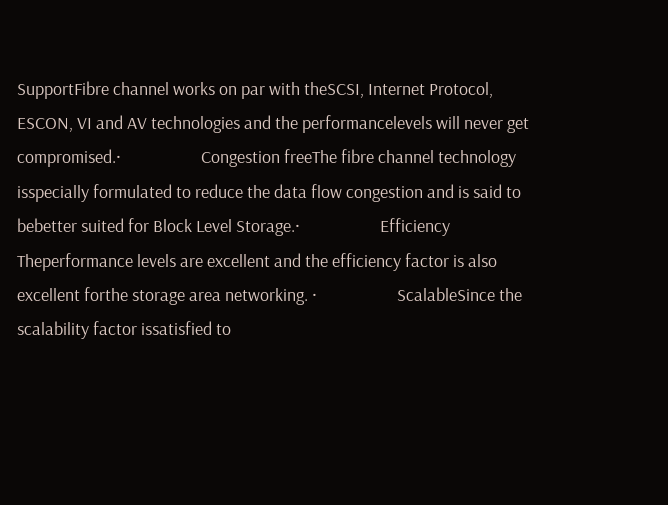SupportFibre channel works on par with theSCSI, Internet Protocol, ESCON, VI and AV technologies and the performancelevels will never get compromised.·                    Congestion freeThe fibre channel technology isspecially formulated to reduce the data flow congestion and is said to bebetter suited for Block Level Storage.·                    Efficiency           Theperformance levels are excellent and the efficiency factor is also excellent forthe storage area networking. ·                    ScalableSince the scalability factor issatisfied to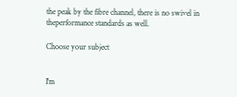the peak by the fibre channel, there is no swivel in theperformance standards as well.

Choose your subject


I'm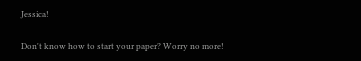Jessica!

Don't know how to start your paper? Worry no more!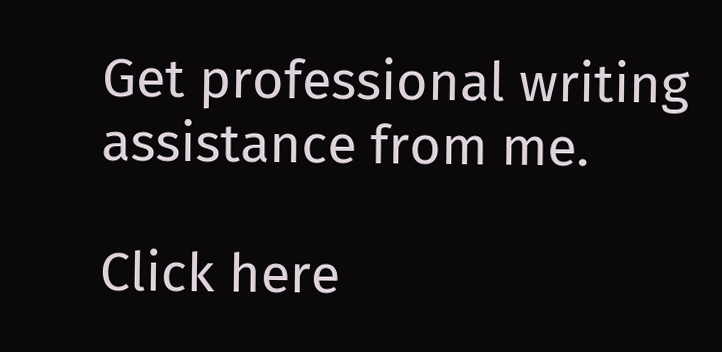Get professional writing assistance from me.

Click here